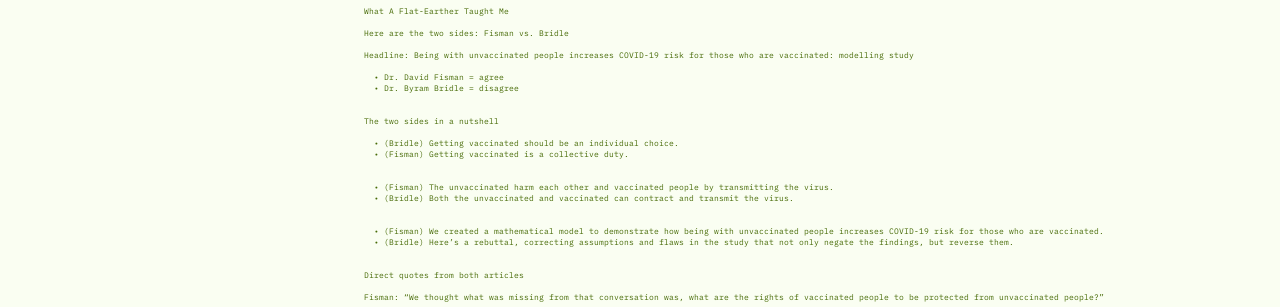What A Flat-Earther Taught Me

Here are the two sides: Fisman vs. Bridle

Headline: Being with unvaccinated people increases COVID-19 risk for those who are vaccinated: modelling study

  • Dr. David Fisman = agree
  • Dr. Byram Bridle = disagree


The two sides in a nutshell

  • (Bridle) Getting vaccinated should be an individual choice.
  • (Fisman) Getting vaccinated is a collective duty.


  • (Fisman) The unvaccinated harm each other and vaccinated people by transmitting the virus.
  • (Bridle) Both the unvaccinated and vaccinated can contract and transmit the virus.


  • (Fisman) We created a mathematical model to demonstrate how being with unvaccinated people increases COVID-19 risk for those who are vaccinated.
  • (Bridle) Here’s a rebuttal, correcting assumptions and flaws in the study that not only negate the findings, but reverse them.


Direct quotes from both articles

Fisman: “We thought what was missing from that conversation was, what are the rights of vaccinated people to be protected from unvaccinated people?”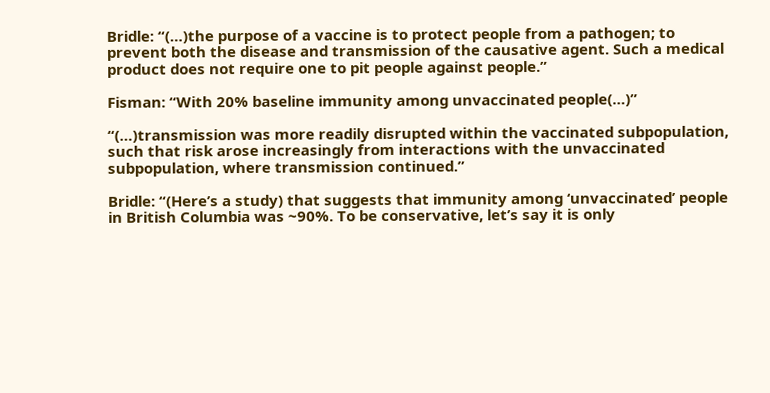Bridle: “(…)the purpose of a vaccine is to protect people from a pathogen; to prevent both the disease and transmission of the causative agent. Such a medical product does not require one to pit people against people.”

Fisman: “With 20% baseline immunity among unvaccinated people(…)”

“(…)transmission was more readily disrupted within the vaccinated subpopulation, such that risk arose increasingly from interactions with the unvaccinated subpopulation, where transmission continued.”

Bridle: “(Here’s a study) that suggests that immunity among ‘unvaccinated’ people in British Columbia was ~90%. To be conservative, let’s say it is only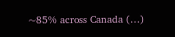~85% across Canada (…)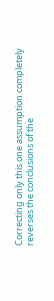Correcting only this one assumption completely reverses the conclusions of the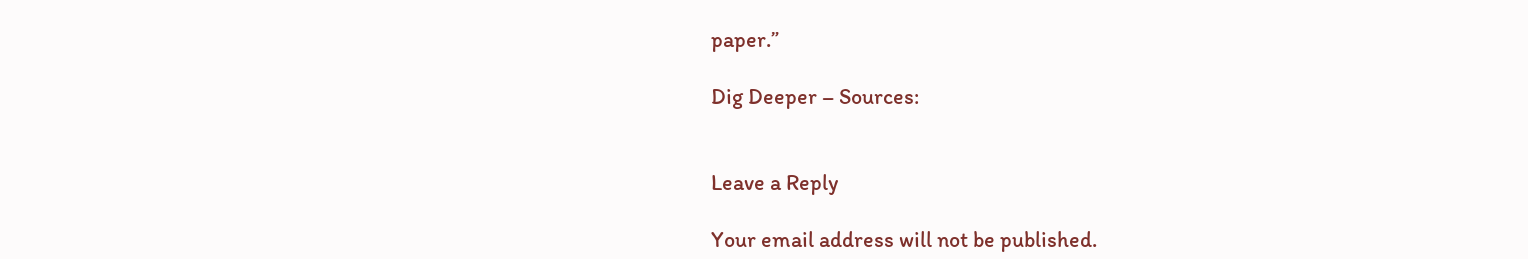paper.”

Dig Deeper – Sources:


Leave a Reply

Your email address will not be published.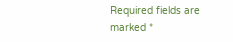Required fields are marked *